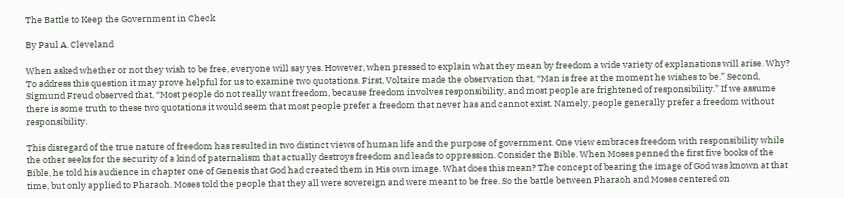The Battle to Keep the Government in Check

By Paul A. Cleveland

When asked whether or not they wish to be free, everyone will say yes. However, when pressed to explain what they mean by freedom a wide variety of explanations will arise. Why? To address this question it may prove helpful for us to examine two quotations. First, Voltaire made the observation that, “Man is free at the moment he wishes to be.” Second, Sigmund Freud observed that, “Most people do not really want freedom, because freedom involves responsibility, and most people are frightened of responsibility.” If we assume there is some truth to these two quotations it would seem that most people prefer a freedom that never has and cannot exist. Namely, people generally prefer a freedom without responsibility.

This disregard of the true nature of freedom has resulted in two distinct views of human life and the purpose of government. One view embraces freedom with responsibility while the other seeks for the security of a kind of paternalism that actually destroys freedom and leads to oppression. Consider the Bible. When Moses penned the first five books of the Bible, he told his audience in chapter one of Genesis that God had created them in His own image. What does this mean? The concept of bearing the image of God was known at that time, but only applied to Pharaoh. Moses told the people that they all were sovereign and were meant to be free. So the battle between Pharaoh and Moses centered on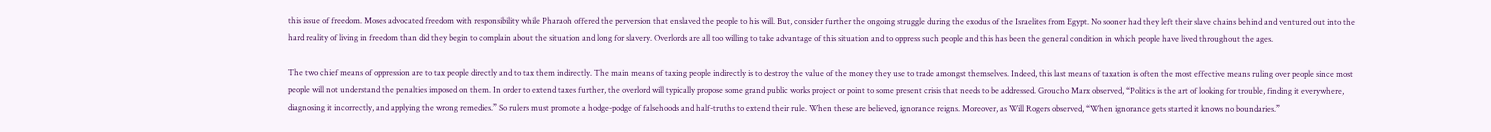this issue of freedom. Moses advocated freedom with responsibility while Pharaoh offered the perversion that enslaved the people to his will. But, consider further the ongoing struggle during the exodus of the Israelites from Egypt. No sooner had they left their slave chains behind and ventured out into the hard reality of living in freedom than did they begin to complain about the situation and long for slavery. Overlords are all too willing to take advantage of this situation and to oppress such people and this has been the general condition in which people have lived throughout the ages.

The two chief means of oppression are to tax people directly and to tax them indirectly. The main means of taxing people indirectly is to destroy the value of the money they use to trade amongst themselves. Indeed, this last means of taxation is often the most effective means ruling over people since most people will not understand the penalties imposed on them. In order to extend taxes further, the overlord will typically propose some grand public works project or point to some present crisis that needs to be addressed. Groucho Marx observed, “Politics is the art of looking for trouble, finding it everywhere, diagnosing it incorrectly, and applying the wrong remedies.” So rulers must promote a hodge-podge of falsehoods and half-truths to extend their rule. When these are believed, ignorance reigns. Moreover, as Will Rogers observed, “When ignorance gets started it knows no boundaries.”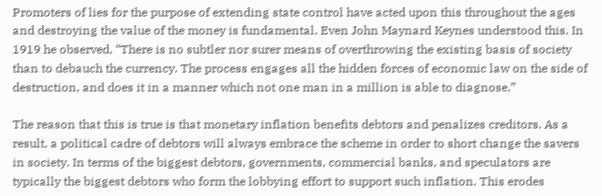Promoters of lies for the purpose of extending state control have acted upon this throughout the ages and destroying the value of the money is fundamental. Even John Maynard Keynes understood this. In 1919 he observed, “There is no subtler nor surer means of overthrowing the existing basis of society than to debauch the currency. The process engages all the hidden forces of economic law on the side of destruction, and does it in a manner which not one man in a million is able to diagnose.”

The reason that this is true is that monetary inflation benefits debtors and penalizes creditors. As a result, a political cadre of debtors will always embrace the scheme in order to short change the savers in society. In terms of the biggest debtors, governments, commercial banks, and speculators are typically the biggest debtors who form the lobbying effort to support such inflation. This erodes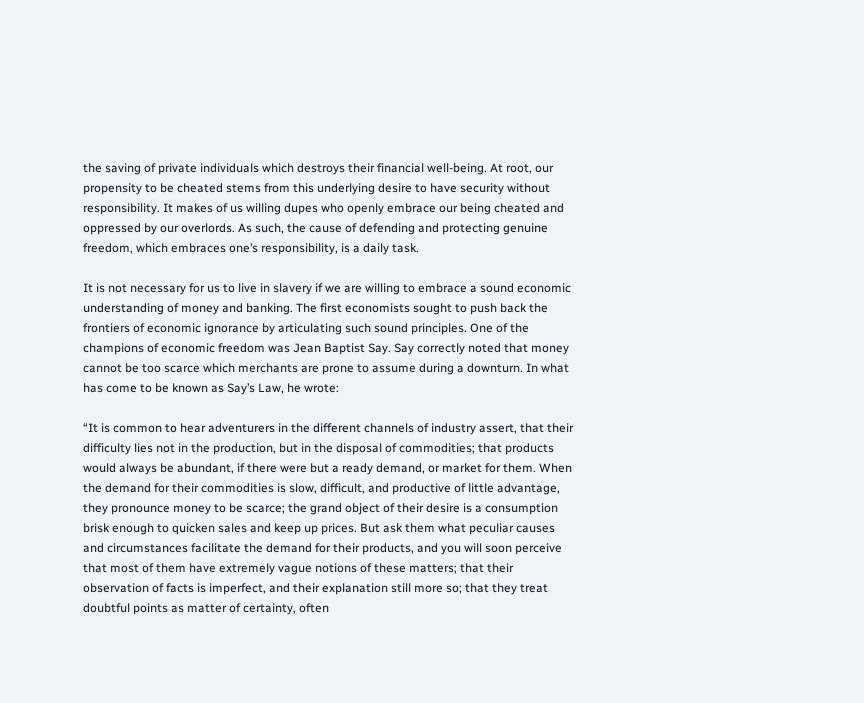the saving of private individuals which destroys their financial well-being. At root, our propensity to be cheated stems from this underlying desire to have security without responsibility. It makes of us willing dupes who openly embrace our being cheated and oppressed by our overlords. As such, the cause of defending and protecting genuine freedom, which embraces one’s responsibility, is a daily task.

It is not necessary for us to live in slavery if we are willing to embrace a sound economic understanding of money and banking. The first economists sought to push back the frontiers of economic ignorance by articulating such sound principles. One of the champions of economic freedom was Jean Baptist Say. Say correctly noted that money cannot be too scarce which merchants are prone to assume during a downturn. In what has come to be known as Say’s Law, he wrote:

“It is common to hear adventurers in the different channels of industry assert, that their difficulty lies not in the production, but in the disposal of commodities; that products would always be abundant, if there were but a ready demand, or market for them. When the demand for their commodities is slow, difficult, and productive of little advantage, they pronounce money to be scarce; the grand object of their desire is a consumption brisk enough to quicken sales and keep up prices. But ask them what peculiar causes and circumstances facilitate the demand for their products, and you will soon perceive that most of them have extremely vague notions of these matters; that their observation of facts is imperfect, and their explanation still more so; that they treat doubtful points as matter of certainty, often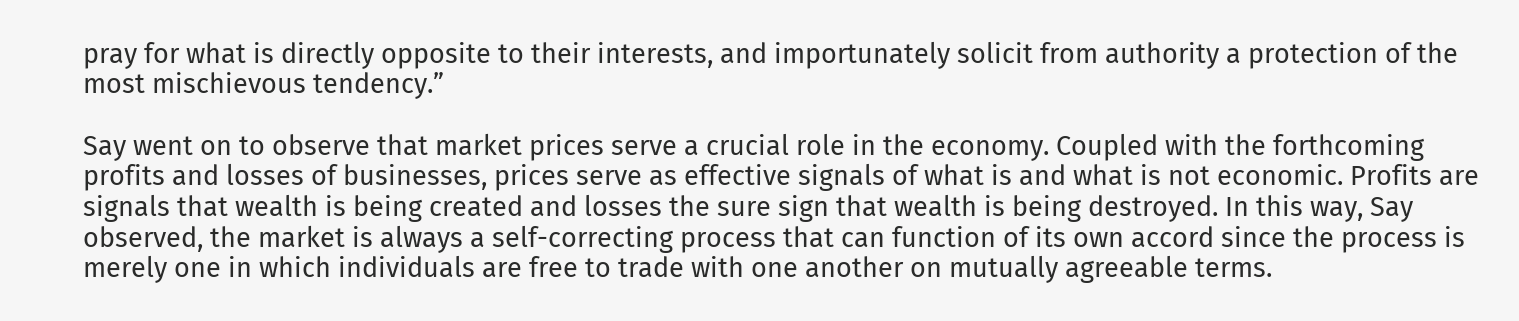pray for what is directly opposite to their interests, and importunately solicit from authority a protection of the most mischievous tendency.”

Say went on to observe that market prices serve a crucial role in the economy. Coupled with the forthcoming profits and losses of businesses, prices serve as effective signals of what is and what is not economic. Profits are signals that wealth is being created and losses the sure sign that wealth is being destroyed. In this way, Say observed, the market is always a self-correcting process that can function of its own accord since the process is merely one in which individuals are free to trade with one another on mutually agreeable terms.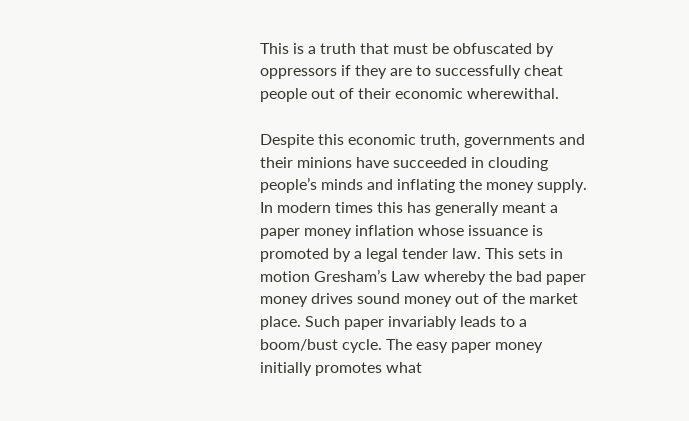This is a truth that must be obfuscated by oppressors if they are to successfully cheat people out of their economic wherewithal.

Despite this economic truth, governments and their minions have succeeded in clouding people’s minds and inflating the money supply. In modern times this has generally meant a paper money inflation whose issuance is promoted by a legal tender law. This sets in motion Gresham’s Law whereby the bad paper money drives sound money out of the market place. Such paper invariably leads to a boom/bust cycle. The easy paper money initially promotes what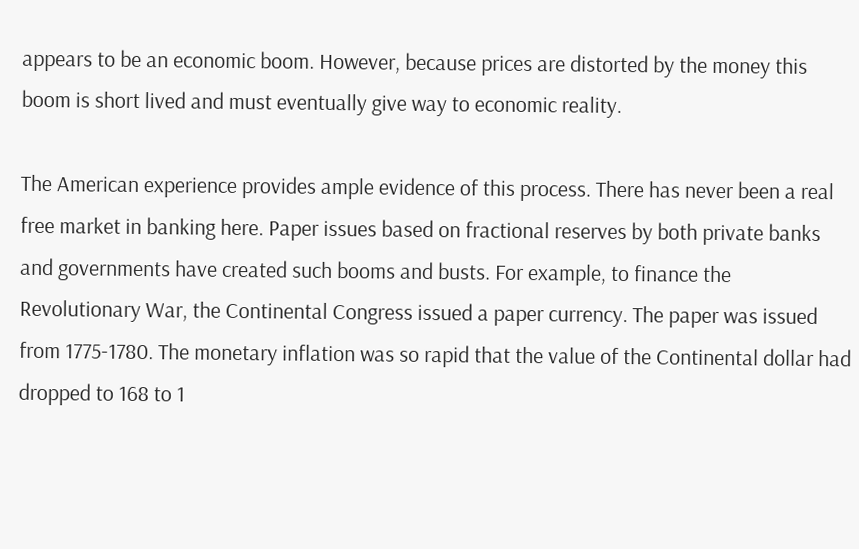appears to be an economic boom. However, because prices are distorted by the money this boom is short lived and must eventually give way to economic reality.

The American experience provides ample evidence of this process. There has never been a real free market in banking here. Paper issues based on fractional reserves by both private banks and governments have created such booms and busts. For example, to finance the Revolutionary War, the Continental Congress issued a paper currency. The paper was issued from 1775-1780. The monetary inflation was so rapid that the value of the Continental dollar had dropped to 168 to 1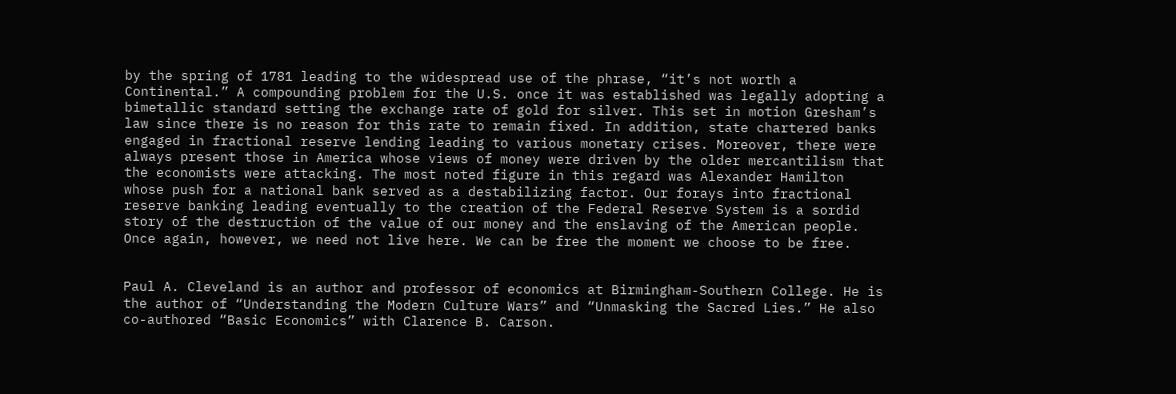by the spring of 1781 leading to the widespread use of the phrase, “it’s not worth a Continental.” A compounding problem for the U.S. once it was established was legally adopting a bimetallic standard setting the exchange rate of gold for silver. This set in motion Gresham’s law since there is no reason for this rate to remain fixed. In addition, state chartered banks engaged in fractional reserve lending leading to various monetary crises. Moreover, there were always present those in America whose views of money were driven by the older mercantilism that the economists were attacking. The most noted figure in this regard was Alexander Hamilton whose push for a national bank served as a destabilizing factor. Our forays into fractional reserve banking leading eventually to the creation of the Federal Reserve System is a sordid story of the destruction of the value of our money and the enslaving of the American people. Once again, however, we need not live here. We can be free the moment we choose to be free.


Paul A. Cleveland is an author and professor of economics at Birmingham-Southern College. He is the author of “Understanding the Modern Culture Wars” and “Unmasking the Sacred Lies.” He also co-authored “Basic Economics” with Clarence B. Carson.